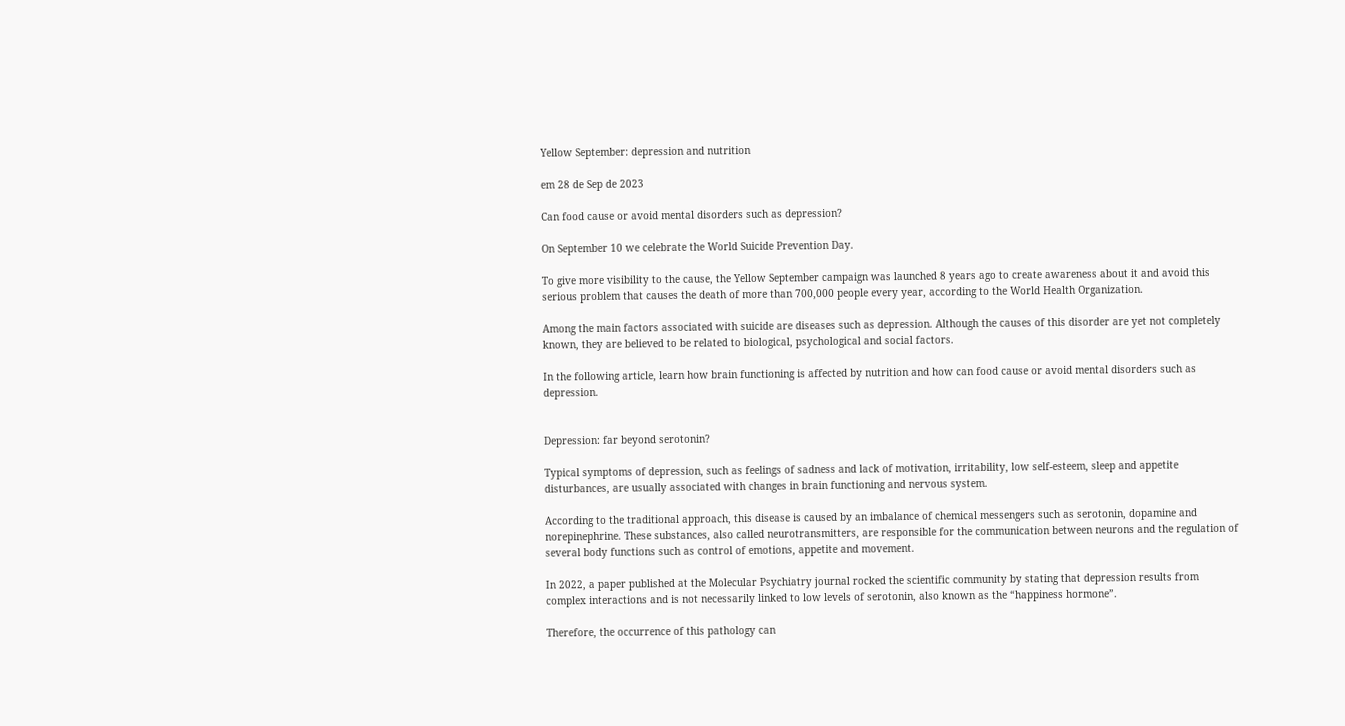Yellow September: depression and nutrition

em 28 de Sep de 2023

Can food cause or avoid mental disorders such as depression?

On September 10 we celebrate the World Suicide Prevention Day.

To give more visibility to the cause, the Yellow September campaign was launched 8 years ago to create awareness about it and avoid this serious problem that causes the death of more than 700,000 people every year, according to the World Health Organization.

Among the main factors associated with suicide are diseases such as depression. Although the causes of this disorder are yet not completely known, they are believed to be related to biological, psychological and social factors.

In the following article, learn how brain functioning is affected by nutrition and how can food cause or avoid mental disorders such as depression.


Depression: far beyond serotonin?

Typical symptoms of depression, such as feelings of sadness and lack of motivation, irritability, low self-esteem, sleep and appetite disturbances, are usually associated with changes in brain functioning and nervous system.

According to the traditional approach, this disease is caused by an imbalance of chemical messengers such as serotonin, dopamine and norepinephrine. These substances, also called neurotransmitters, are responsible for the communication between neurons and the regulation of several body functions such as control of emotions, appetite and movement.

In 2022, a paper published at the Molecular Psychiatry journal rocked the scientific community by stating that depression results from complex interactions and is not necessarily linked to low levels of serotonin, also known as the “happiness hormone”.

Therefore, the occurrence of this pathology can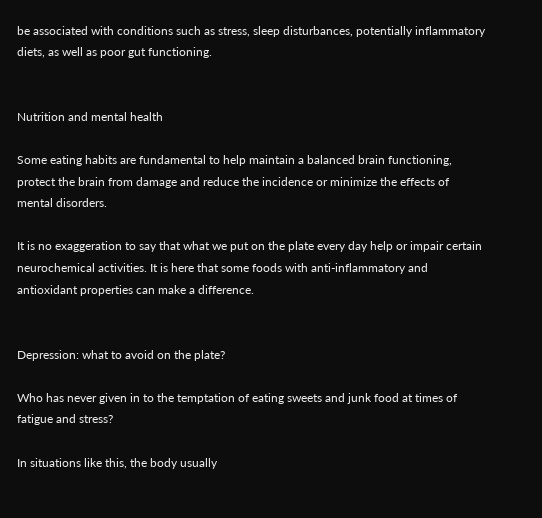be associated with conditions such as stress, sleep disturbances, potentially inflammatory diets, as well as poor gut functioning.


Nutrition and mental health

Some eating habits are fundamental to help maintain a balanced brain functioning, protect the brain from damage and reduce the incidence or minimize the effects of mental disorders.

It is no exaggeration to say that what we put on the plate every day help or impair certain neurochemical activities. It is here that some foods with anti-inflammatory and antioxidant properties can make a difference.


Depression: what to avoid on the plate?

Who has never given in to the temptation of eating sweets and junk food at times of fatigue and stress?

In situations like this, the body usually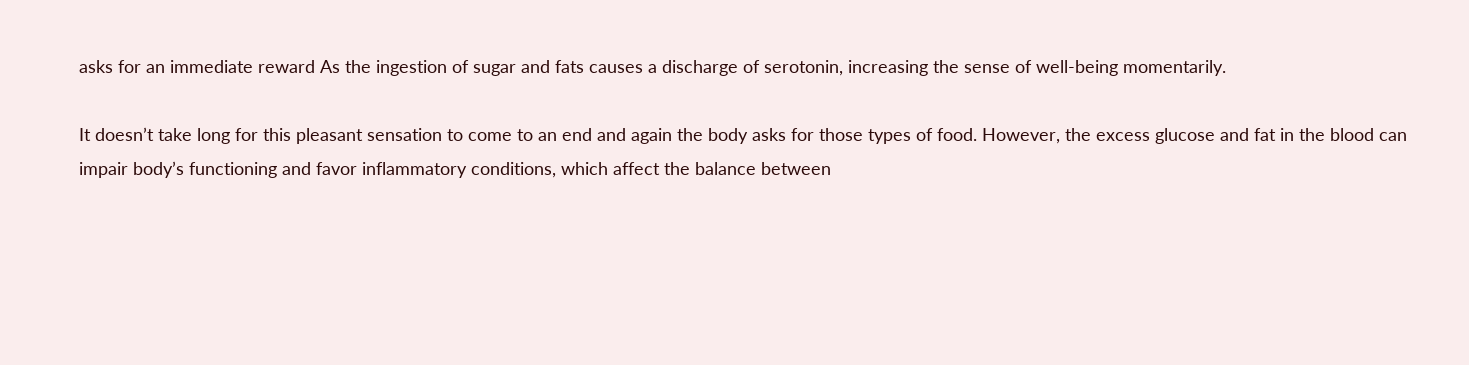asks for an immediate reward As the ingestion of sugar and fats causes a discharge of serotonin, increasing the sense of well-being momentarily.

It doesn’t take long for this pleasant sensation to come to an end and again the body asks for those types of food. However, the excess glucose and fat in the blood can impair body’s functioning and favor inflammatory conditions, which affect the balance between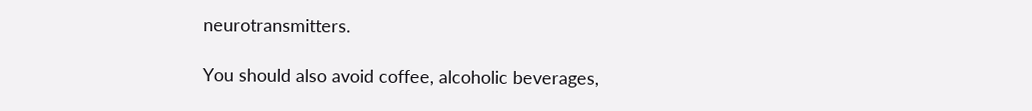neurotransmitters.

You should also avoid coffee, alcoholic beverages,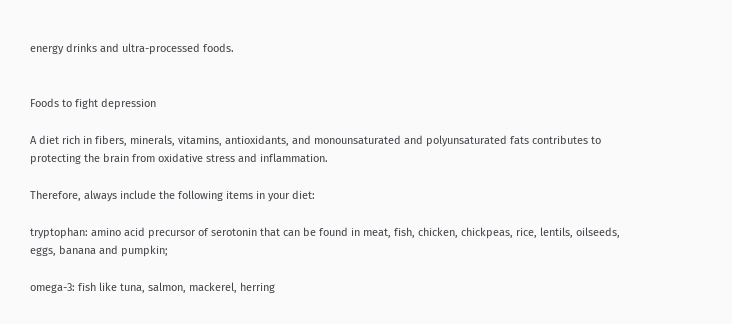energy drinks and ultra-processed foods.


Foods to fight depression

A diet rich in fibers, minerals, vitamins, antioxidants, and monounsaturated and polyunsaturated fats contributes to protecting the brain from oxidative stress and inflammation.

Therefore, always include the following items in your diet:

tryptophan: amino acid precursor of serotonin that can be found in meat, fish, chicken, chickpeas, rice, lentils, oilseeds, eggs, banana and pumpkin;

omega-3: fish like tuna, salmon, mackerel, herring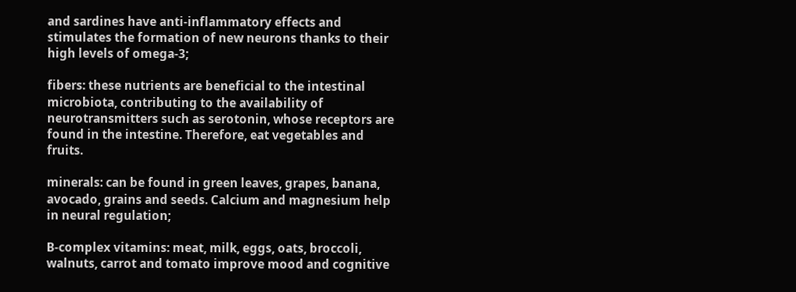and sardines have anti-inflammatory effects and stimulates the formation of new neurons thanks to their high levels of omega-3;

fibers: these nutrients are beneficial to the intestinal microbiota, contributing to the availability of neurotransmitters such as serotonin, whose receptors are found in the intestine. Therefore, eat vegetables and fruits.

minerals: can be found in green leaves, grapes, banana, avocado, grains and seeds. Calcium and magnesium help in neural regulation;

B-complex vitamins: meat, milk, eggs, oats, broccoli, walnuts, carrot and tomato improve mood and cognitive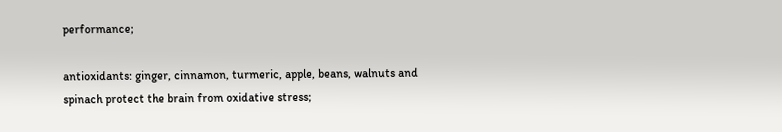performance;

antioxidants: ginger, cinnamon, turmeric, apple, beans, walnuts and spinach protect the brain from oxidative stress;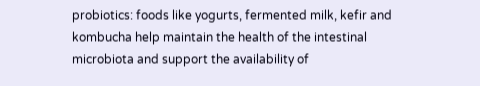probiotics: foods like yogurts, fermented milk, kefir and kombucha help maintain the health of the intestinal microbiota and support the availability of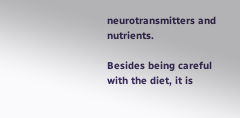neurotransmitters and nutrients.

Besides being careful with the diet, it is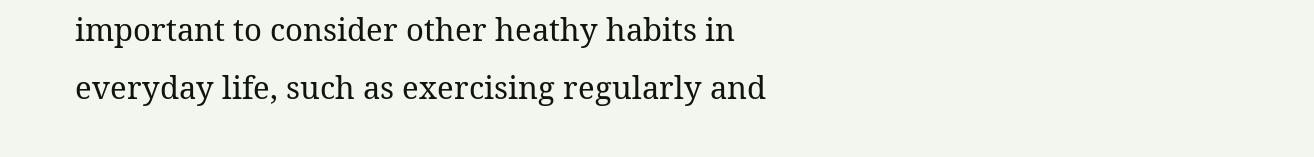important to consider other heathy habits in everyday life, such as exercising regularly and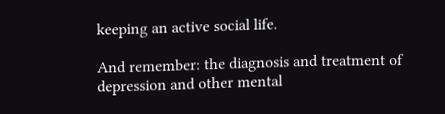keeping an active social life.

And remember: the diagnosis and treatment of depression and other mental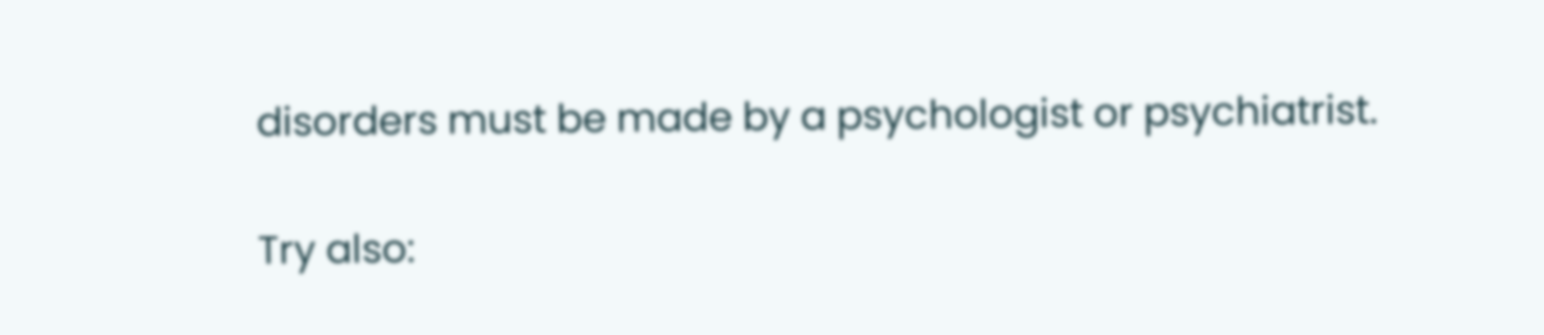disorders must be made by a psychologist or psychiatrist.

Try also: